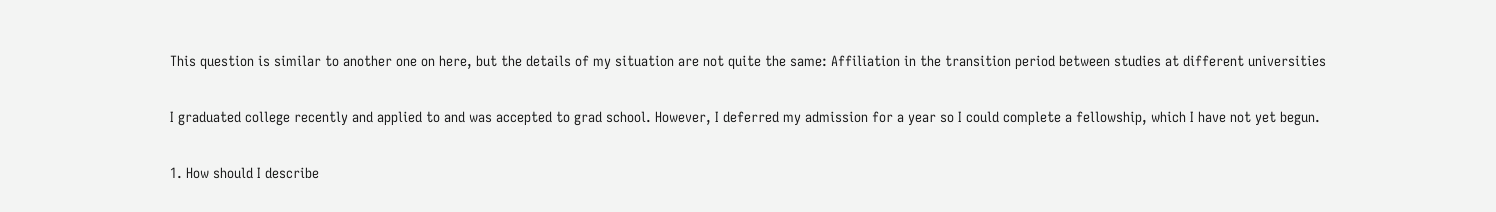This question is similar to another one on here, but the details of my situation are not quite the same: Affiliation in the transition period between studies at different universities

I graduated college recently and applied to and was accepted to grad school. However, I deferred my admission for a year so I could complete a fellowship, which I have not yet begun.

1. How should I describe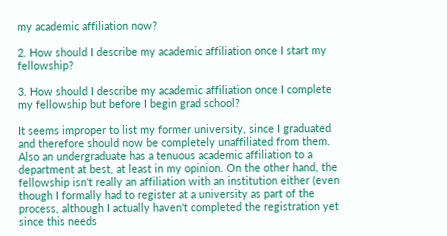my academic affiliation now?

2. How should I describe my academic affiliation once I start my fellowship?

3. How should I describe my academic affiliation once I complete my fellowship but before I begin grad school?

It seems improper to list my former university, since I graduated and therefore should now be completely unaffiliated from them. Also an undergraduate has a tenuous academic affiliation to a department at best, at least in my opinion. On the other hand, the fellowship isn't really an affiliation with an institution either (even though I formally had to register at a university as part of the process, although I actually haven't completed the registration yet since this needs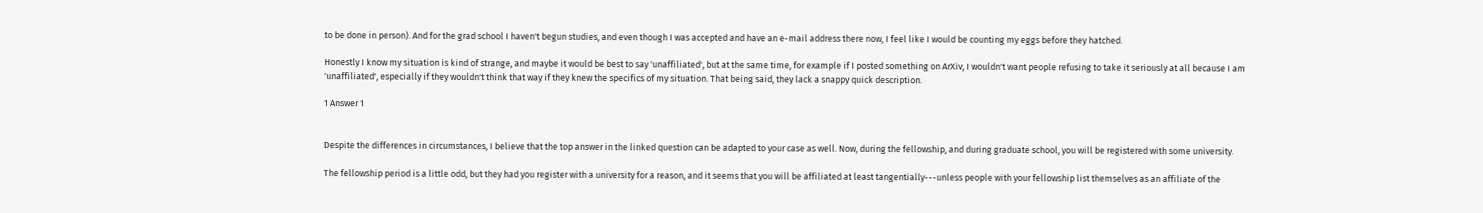to be done in person). And for the grad school I haven't begun studies, and even though I was accepted and have an e-mail address there now, I feel like I would be counting my eggs before they hatched.

Honestly I know my situation is kind of strange, and maybe it would be best to say 'unaffiliated', but at the same time, for example if I posted something on ArXiv, I wouldn't want people refusing to take it seriously at all because I am 'unaffiliated', especially if they wouldn't think that way if they knew the specifics of my situation. That being said, they lack a snappy quick description.

1 Answer 1


Despite the differences in circumstances, I believe that the top answer in the linked question can be adapted to your case as well. Now, during the fellowship, and during graduate school, you will be registered with some university.

The fellowship period is a little odd, but they had you register with a university for a reason, and it seems that you will be affiliated at least tangentially---unless people with your fellowship list themselves as an affiliate of the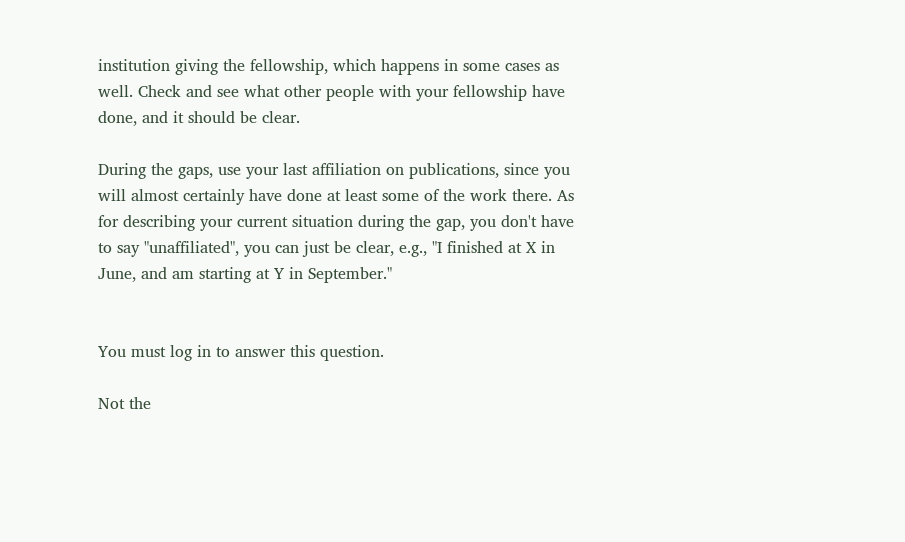institution giving the fellowship, which happens in some cases as well. Check and see what other people with your fellowship have done, and it should be clear.

During the gaps, use your last affiliation on publications, since you will almost certainly have done at least some of the work there. As for describing your current situation during the gap, you don't have to say "unaffiliated", you can just be clear, e.g., "I finished at X in June, and am starting at Y in September."


You must log in to answer this question.

Not the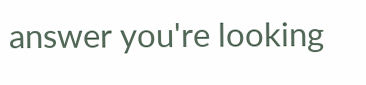answer you're looking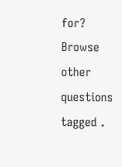for? Browse other questions tagged .